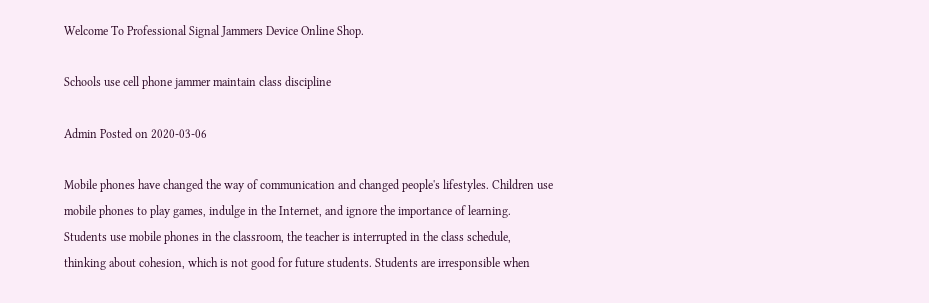Welcome To Professional Signal Jammers Device Online Shop.

Schools use cell phone jammer maintain class discipline

Admin Posted on 2020-03-06

Mobile phones have changed the way of communication and changed people's lifestyles. Children use mobile phones to play games, indulge in the Internet, and ignore the importance of learning. Students use mobile phones in the classroom, the teacher is interrupted in the class schedule, thinking about cohesion, which is not good for future students. Students are irresponsible when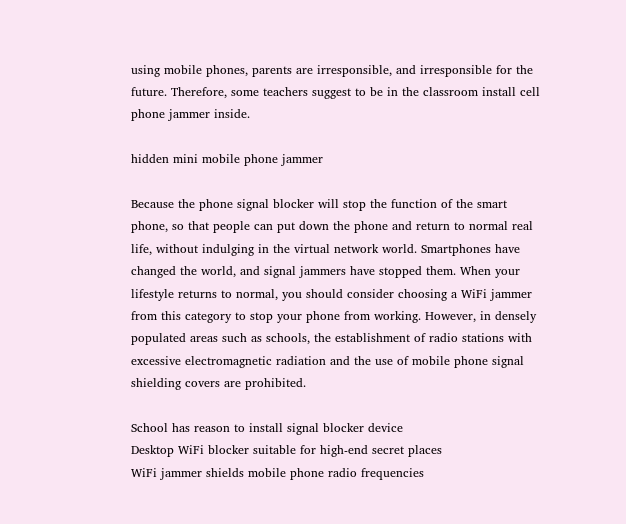using mobile phones, parents are irresponsible, and irresponsible for the future. Therefore, some teachers suggest to be in the classroom install cell phone jammer inside.

hidden mini mobile phone jammer

Because the phone signal blocker will stop the function of the smart phone, so that people can put down the phone and return to normal real life, without indulging in the virtual network world. Smartphones have changed the world, and signal jammers have stopped them. When your lifestyle returns to normal, you should consider choosing a WiFi jammer from this category to stop your phone from working. However, in densely populated areas such as schools, the establishment of radio stations with excessive electromagnetic radiation and the use of mobile phone signal shielding covers are prohibited.

School has reason to install signal blocker device
Desktop WiFi blocker suitable for high-end secret places
WiFi jammer shields mobile phone radio frequencies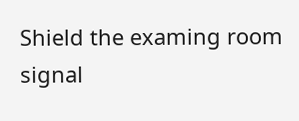Shield the examing room signal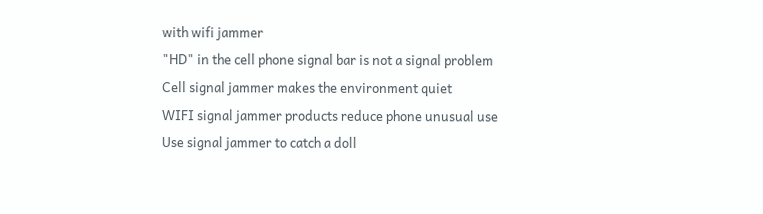with wifi jammer
"HD" in the cell phone signal bar is not a signal problem
Cell signal jammer makes the environment quiet
WIFI signal jammer products reduce phone unusual use
Use signal jammer to catch a doll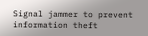Signal jammer to prevent information theft